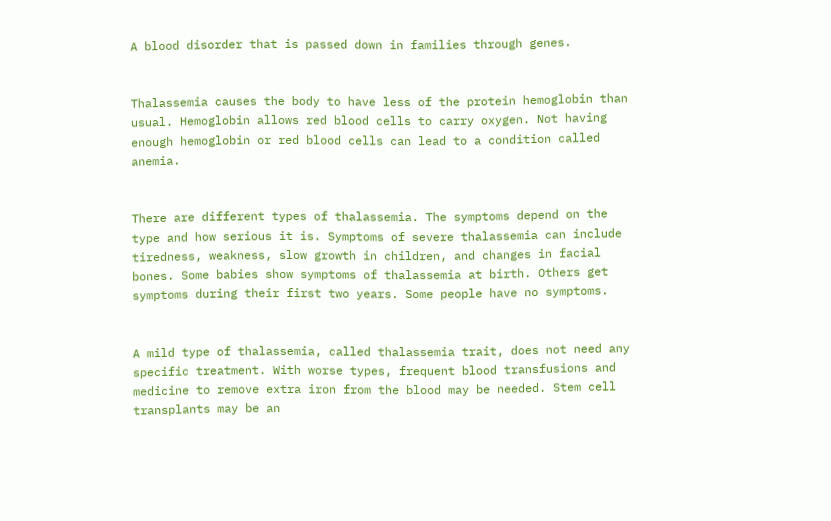A blood disorder that is passed down in families through genes.


Thalassemia causes the body to have less of the protein hemoglobin than usual. Hemoglobin allows red blood cells to carry oxygen. Not having enough hemoglobin or red blood cells can lead to a condition called anemia.


There are different types of thalassemia. The symptoms depend on the type and how serious it is. Symptoms of severe thalassemia can include tiredness, weakness, slow growth in children, and changes in facial bones. Some babies show symptoms of thalassemia at birth. Others get symptoms during their first two years. Some people have no symptoms.


A mild type of thalassemia, called thalassemia trait, does not need any specific treatment. With worse types, frequent blood transfusions and medicine to remove extra iron from the blood may be needed. Stem cell transplants may be an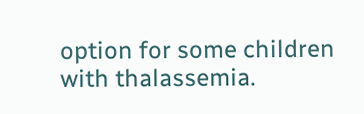option for some children with thalassemia.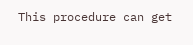This procedure can get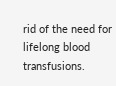rid of the need for lifelong blood transfusions.